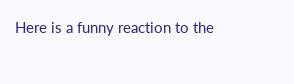Here is a funny reaction to the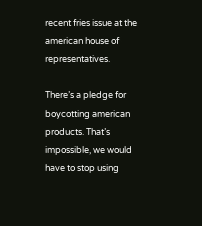recent fries issue at the american house of representatives.

There’s a pledge for boycotting american products. That’s impossible, we would have to stop using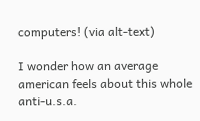computers! (via alt-text)

I wonder how an average american feels about this whole anti-u.s.a.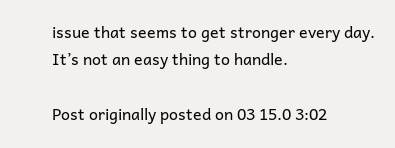issue that seems to get stronger every day. It’s not an easy thing to handle.

Post originally posted on 03 15.0 3:02